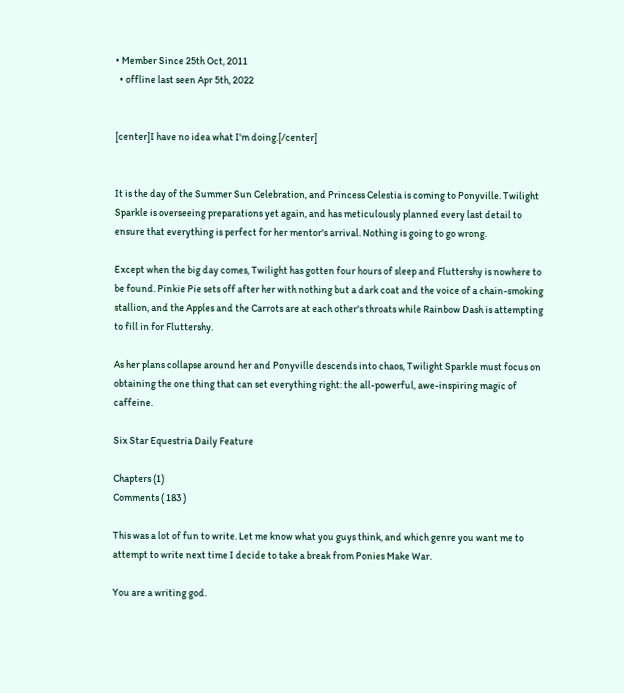• Member Since 25th Oct, 2011
  • offline last seen Apr 5th, 2022


[center]I have no idea what I'm doing.[/center]


It is the day of the Summer Sun Celebration, and Princess Celestia is coming to Ponyville. Twilight Sparkle is overseeing preparations yet again, and has meticulously planned every last detail to ensure that everything is perfect for her mentor's arrival. Nothing is going to go wrong.

Except when the big day comes, Twilight has gotten four hours of sleep and Fluttershy is nowhere to be found. Pinkie Pie sets off after her with nothing but a dark coat and the voice of a chain-smoking stallion, and the Apples and the Carrots are at each other's throats while Rainbow Dash is attempting to fill in for Fluttershy.

As her plans collapse around her and Ponyville descends into chaos, Twilight Sparkle must focus on obtaining the one thing that can set everything right: the all-powerful, awe-inspiring magic of caffeine.

Six Star Equestria Daily Feature

Chapters (1)
Comments ( 183 )

This was a lot of fun to write. Let me know what you guys think, and which genre you want me to attempt to write next time I decide to take a break from Ponies Make War.

You are a writing god.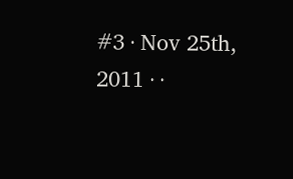#3 · Nov 25th, 2011 · ·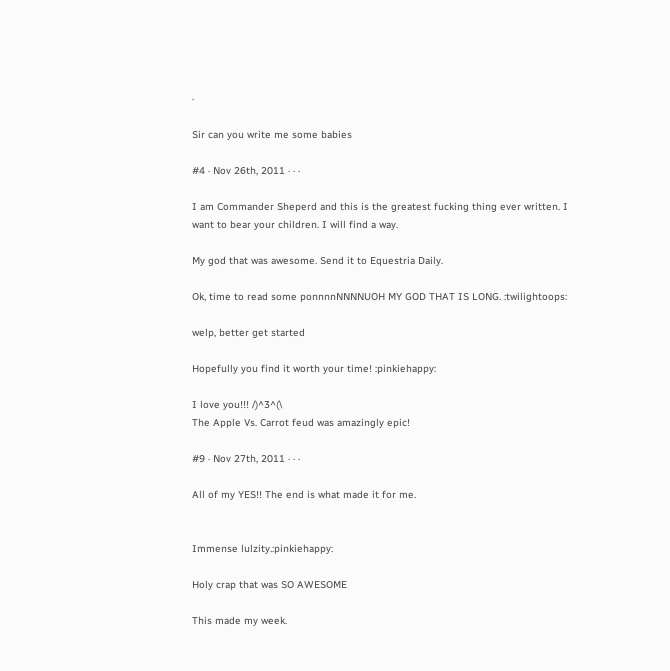·

Sir can you write me some babies

#4 · Nov 26th, 2011 · · ·

I am Commander Sheperd and this is the greatest fucking thing ever written. I want to bear your children. I will find a way.

My god that was awesome. Send it to Equestria Daily.

Ok, time to read some ponnnnNNNNUOH MY GOD THAT IS LONG. :twilightoops:

welp, better get started

Hopefully you find it worth your time! :pinkiehappy:

I love you!!! /)^3^(\
The Apple Vs. Carrot feud was amazingly epic!

#9 · Nov 27th, 2011 · · ·

All of my YES!! The end is what made it for me.


Immense lulzity.:pinkiehappy:

Holy crap that was SO AWESOME

This made my week.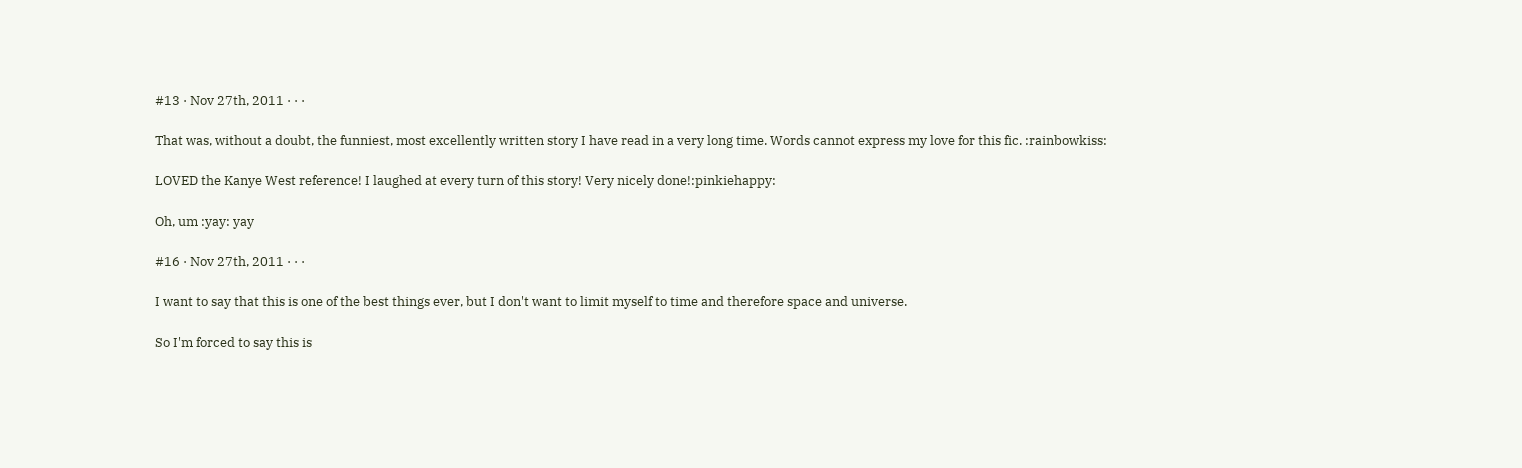#13 · Nov 27th, 2011 · · ·

That was, without a doubt, the funniest, most excellently written story I have read in a very long time. Words cannot express my love for this fic. :rainbowkiss:

LOVED the Kanye West reference! I laughed at every turn of this story! Very nicely done!:pinkiehappy:

Oh, um :yay: yay

#16 · Nov 27th, 2011 · · ·

I want to say that this is one of the best things ever, but I don't want to limit myself to time and therefore space and universe.

So I'm forced to say this is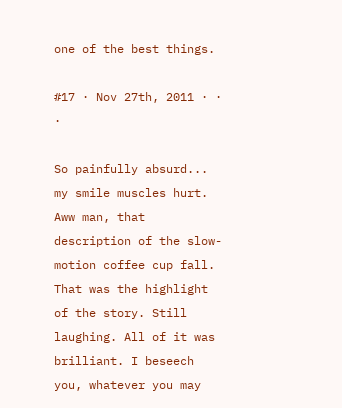one of the best things.

#17 · Nov 27th, 2011 · · ·

So painfully absurd... my smile muscles hurt. Aww man, that description of the slow-motion coffee cup fall. That was the highlight of the story. Still laughing. All of it was brilliant. I beseech you, whatever you may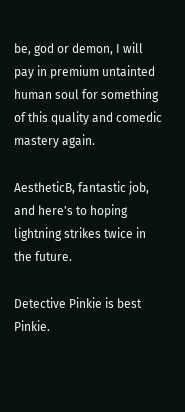be, god or demon, I will pay in premium untainted human soul for something of this quality and comedic mastery again.

AestheticB, fantastic job, and here's to hoping lightning strikes twice in the future.

Detective Pinkie is best Pinkie.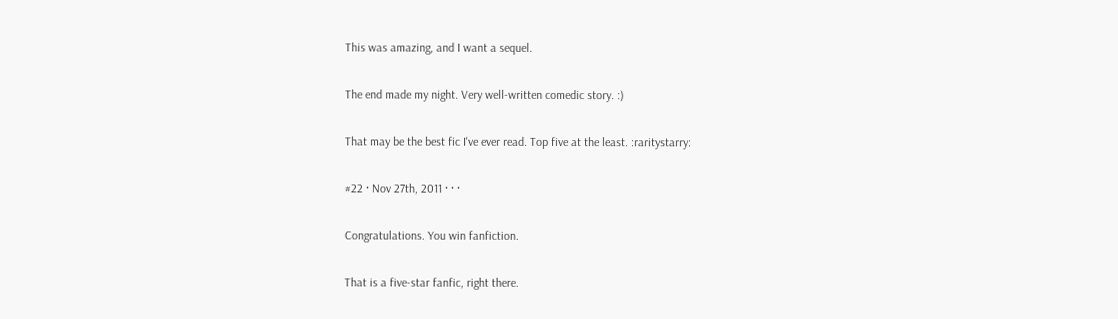This was amazing, and I want a sequel.

The end made my night. Very well-written comedic story. :)

That may be the best fic I've ever read. Top five at the least. :raritystarry:

#22 · Nov 27th, 2011 · · ·

Congratulations. You win fanfiction.

That is a five-star fanfic, right there.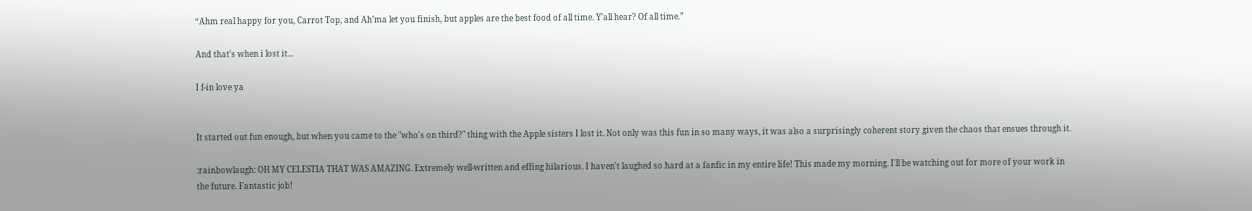“Ahm real happy for you, Carrot Top, and Ah’ma let you finish, but apples are the best food of all time. Y’all hear? Of all time.”

And that's when i lost it...

I f-in love ya


It started out fun enough, but when you came to the "who's on third?" thing with the Apple sisters I lost it. Not only was this fun in so many ways, it was also a surprisingly coherent story given the chaos that ensues through it.

:rainbowlaugh: OH MY CELESTIA THAT WAS AMAZING. Extremely well-written and effing hilarious. I haven't laughed so hard at a fanfic in my entire life! This made my morning. I'll be watching out for more of your work in the future. Fantastic job!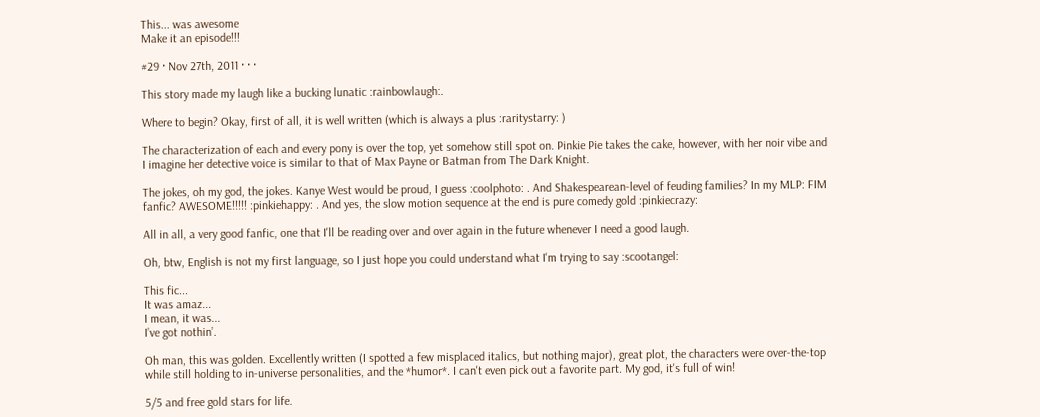This... was awesome
Make it an episode!!!

#29 · Nov 27th, 2011 · · ·

This story made my laugh like a bucking lunatic :rainbowlaugh:.

Where to begin? Okay, first of all, it is well written (which is always a plus :raritystarry: )

The characterization of each and every pony is over the top, yet somehow still spot on. Pinkie Pie takes the cake, however, with her noir vibe and I imagine her detective voice is similar to that of Max Payne or Batman from The Dark Knight.

The jokes, oh my god, the jokes. Kanye West would be proud, I guess :coolphoto: . And Shakespearean-level of feuding families? In my MLP: FIM fanfic? AWESOME!!!!! :pinkiehappy: . And yes, the slow motion sequence at the end is pure comedy gold :pinkiecrazy:

All in all, a very good fanfic, one that I'll be reading over and over again in the future whenever I need a good laugh.

Oh, btw, English is not my first language, so I just hope you could understand what I'm trying to say :scootangel:

This fic...
It was amaz...
I mean, it was...
I’ve got nothin’.

Oh man, this was golden. Excellently written (I spotted a few misplaced italics, but nothing major), great plot, the characters were over-the-top while still holding to in-universe personalities, and the *humor*. I can't even pick out a favorite part. My god, it's full of win!

5/5 and free gold stars for life.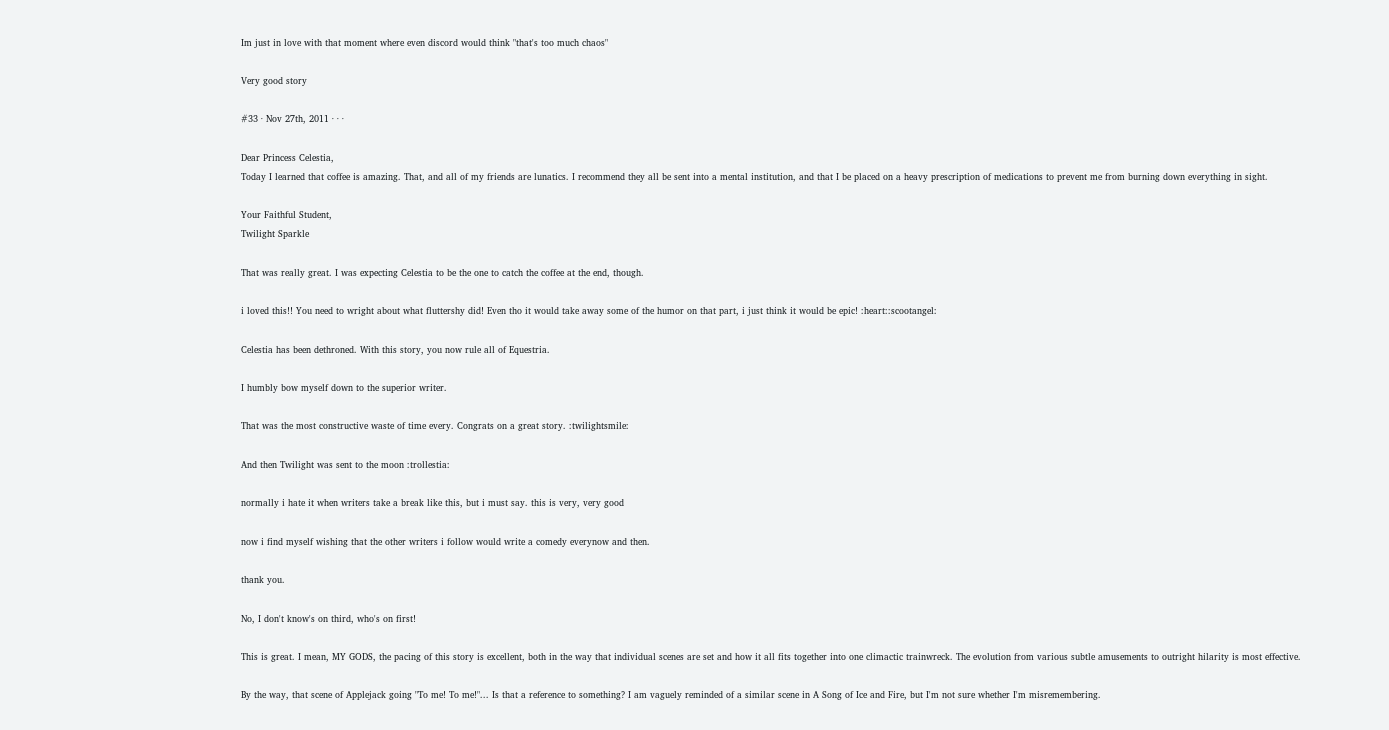Im just in love with that moment where even discord would think "that's too much chaos"

Very good story

#33 · Nov 27th, 2011 · · ·

Dear Princess Celestia,
Today I learned that coffee is amazing. That, and all of my friends are lunatics. I recommend they all be sent into a mental institution, and that I be placed on a heavy prescription of medications to prevent me from burning down everything in sight.

Your Faithful Student,
Twilight Sparkle

That was really great. I was expecting Celestia to be the one to catch the coffee at the end, though.

i loved this!! You need to wright about what fluttershy did! Even tho it would take away some of the humor on that part, i just think it would be epic! :heart::scootangel:

Celestia has been dethroned. With this story, you now rule all of Equestria.

I humbly bow myself down to the superior writer.

That was the most constructive waste of time every. Congrats on a great story. :twilightsmile:

And then Twilight was sent to the moon :trollestia:

normally i hate it when writers take a break like this, but i must say. this is very, very good

now i find myself wishing that the other writers i follow would write a comedy everynow and then.

thank you.

No, I don't know's on third, who's on first!

This is great. I mean, MY GODS, the pacing of this story is excellent, both in the way that individual scenes are set and how it all fits together into one climactic trainwreck. The evolution from various subtle amusements to outright hilarity is most effective.

By the way, that scene of Applejack going "To me! To me!"... Is that a reference to something? I am vaguely reminded of a similar scene in A Song of Ice and Fire, but I'm not sure whether I'm misremembering.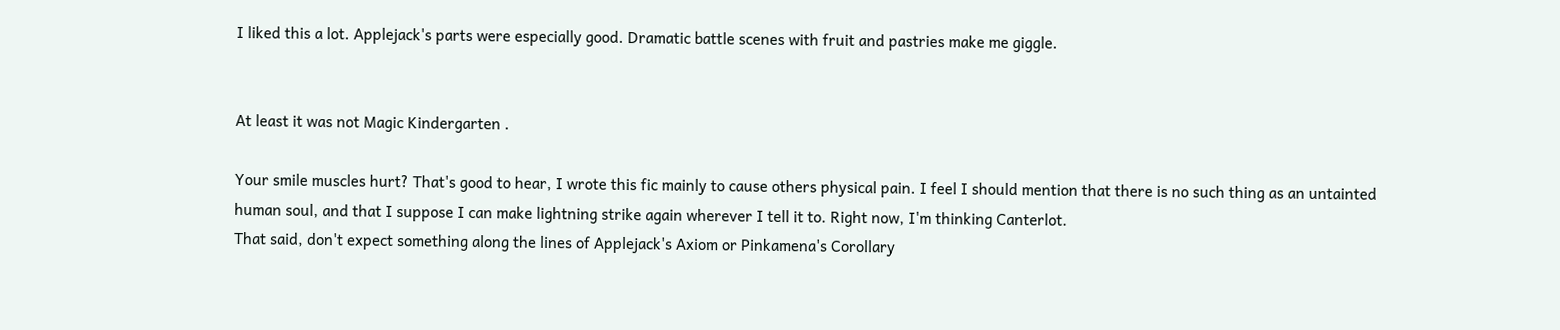I liked this a lot. Applejack's parts were especially good. Dramatic battle scenes with fruit and pastries make me giggle.


At least it was not Magic Kindergarten .

Your smile muscles hurt? That's good to hear, I wrote this fic mainly to cause others physical pain. I feel I should mention that there is no such thing as an untainted human soul, and that I suppose I can make lightning strike again wherever I tell it to. Right now, I'm thinking Canterlot.
That said, don't expect something along the lines of Applejack's Axiom or Pinkamena's Corollary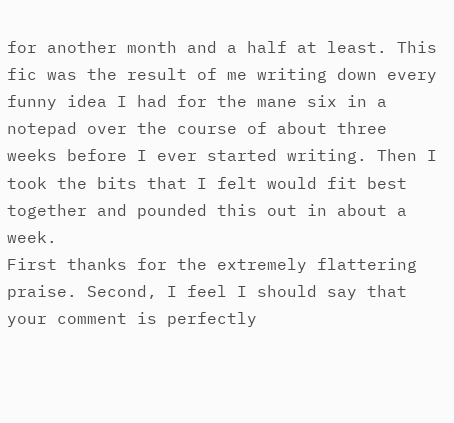for another month and a half at least. This fic was the result of me writing down every funny idea I had for the mane six in a notepad over the course of about three weeks before I ever started writing. Then I took the bits that I felt would fit best together and pounded this out in about a week.
First thanks for the extremely flattering praise. Second, I feel I should say that your comment is perfectly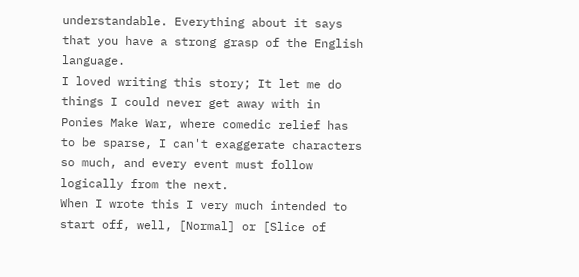understandable. Everything about it says that you have a strong grasp of the English language.
I loved writing this story; It let me do things I could never get away with in Ponies Make War, where comedic relief has to be sparse, I can't exaggerate characters so much, and every event must follow logically from the next.
When I wrote this I very much intended to start off, well, [Normal] or [Slice of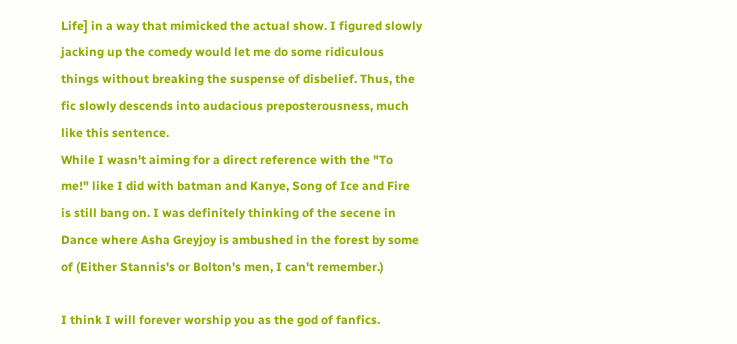Life] in a way that mimicked the actual show. I figured slowly jacking up the comedy would let me do some ridiculous things without breaking the suspense of disbelief. Thus, the fic slowly descends into audacious preposterousness, much like this sentence.
While I wasn't aiming for a direct reference with the "To me!" like I did with batman and Kanye, Song of Ice and Fire is still bang on. I was definitely thinking of the secene in Dance where Asha Greyjoy is ambushed in the forest by some of (Either Stannis's or Bolton's men, I can't remember.)

I think I will forever worship you as the god of fanfics.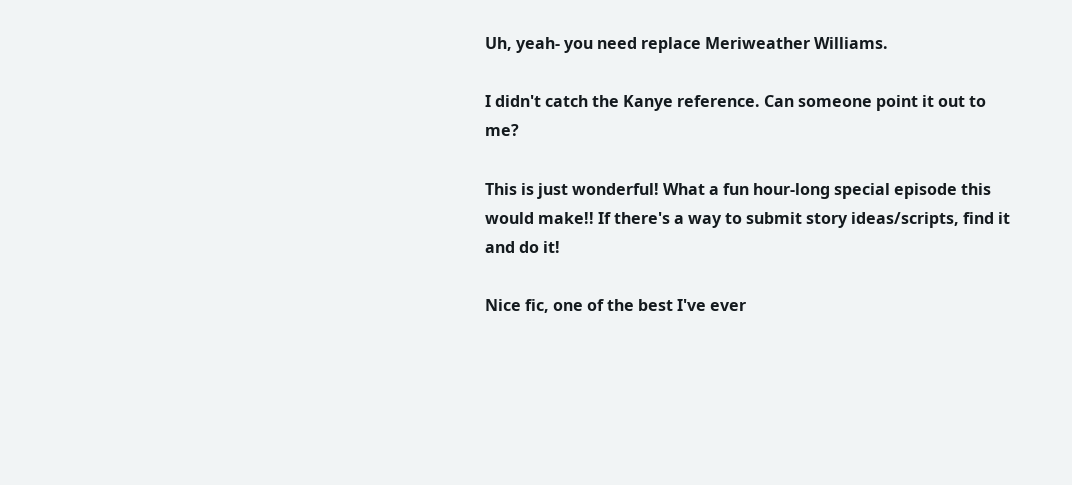Uh, yeah- you need replace Meriweather Williams.

I didn't catch the Kanye reference. Can someone point it out to me?

This is just wonderful! What a fun hour-long special episode this would make!! If there's a way to submit story ideas/scripts, find it and do it!

Nice fic, one of the best I've ever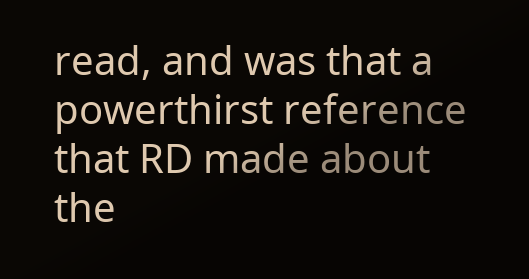read, and was that a powerthirst reference that RD made about the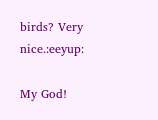birds? Very nice.:eeyup:

My God!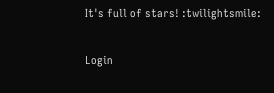It's full of stars! :twilightsmile:

Login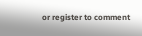or register to comment